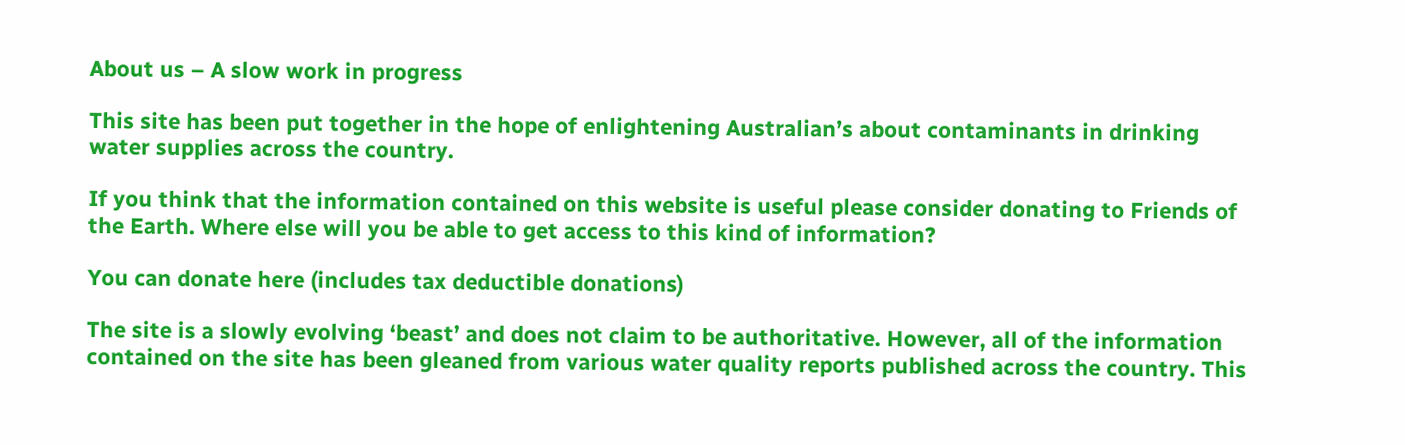About us – A slow work in progress

This site has been put together in the hope of enlightening Australian’s about contaminants in drinking water supplies across the country.

If you think that the information contained on this website is useful please consider donating to Friends of the Earth. Where else will you be able to get access to this kind of information?

You can donate here (includes tax deductible donations)

The site is a slowly evolving ‘beast’ and does not claim to be authoritative. However, all of the information contained on the site has been gleaned from various water quality reports published across the country. This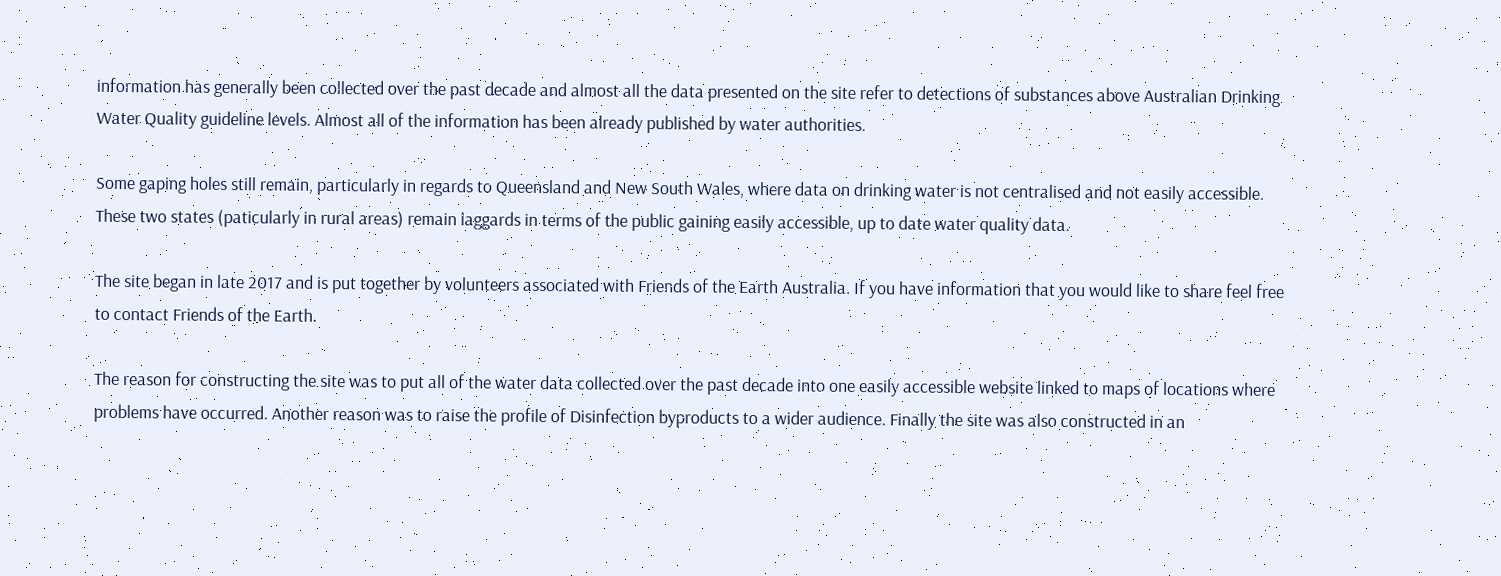information has generally been collected over the past decade and almost all the data presented on the site refer to detections of substances above Australian Drinking Water Quality guideline levels. Almost all of the information has been already published by water authorities.

Some gaping holes still remain, particularly in regards to Queensland and New South Wales, where data on drinking water is not centralised and not easily accessible. These two states (paticularly in rural areas) remain laggards in terms of the public gaining easily accessible, up to date water quality data.

The site began in late 2017 and is put together by volunteers associated with Friends of the Earth Australia. If you have information that you would like to share feel free to contact Friends of the Earth.

The reason for constructing the site was to put all of the water data collected over the past decade into one easily accessible website linked to maps of locations where problems have occurred. Another reason was to raise the profile of Disinfection byproducts to a wider audience. Finally the site was also constructed in an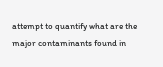attempt to quantify what are the major contaminants found in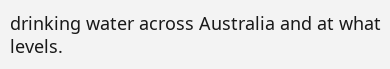drinking water across Australia and at what levels.